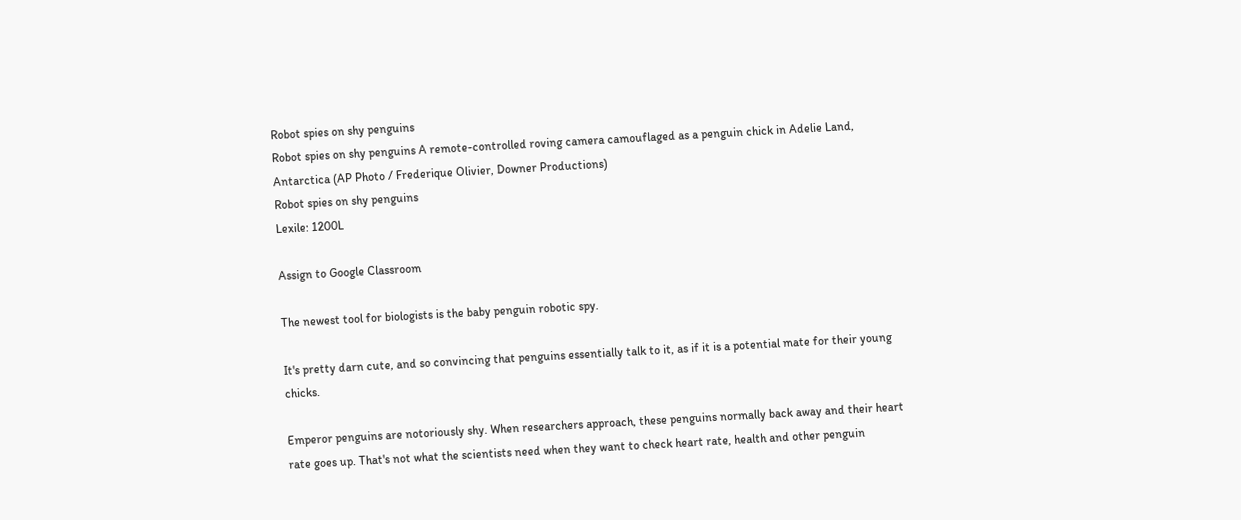Robot spies on shy penguins
Robot spies on shy penguins A remote-controlled roving camera camouflaged as a penguin chick in Adelie Land, Antarctica (AP Photo / Frederique Olivier, Downer Productions)
Robot spies on shy penguins
Lexile: 1200L

Assign to Google Classroom

The newest tool for biologists is the baby penguin robotic spy.

It's pretty darn cute, and so convincing that penguins essentially talk to it, as if it is a potential mate for their young chicks.

Emperor penguins are notoriously shy. When researchers approach, these penguins normally back away and their heart rate goes up. That's not what the scientists need when they want to check heart rate, health and other penguin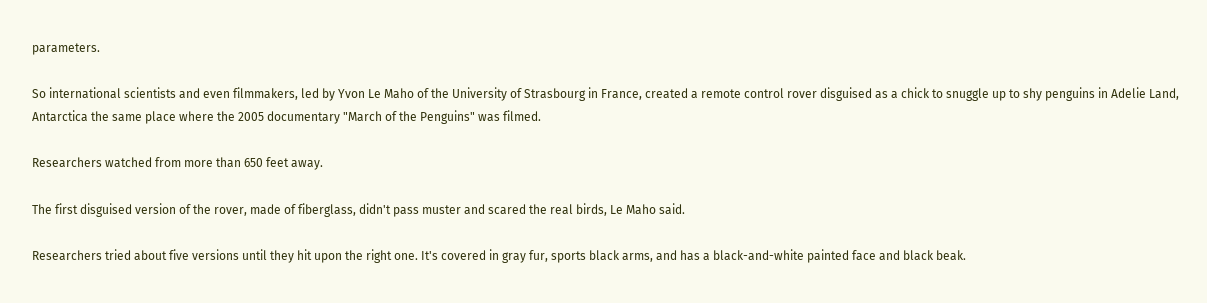parameters.

So international scientists and even filmmakers, led by Yvon Le Maho of the University of Strasbourg in France, created a remote control rover disguised as a chick to snuggle up to shy penguins in Adelie Land, Antarctica the same place where the 2005 documentary "March of the Penguins" was filmed.

Researchers watched from more than 650 feet away.

The first disguised version of the rover, made of fiberglass, didn't pass muster and scared the real birds, Le Maho said.

Researchers tried about five versions until they hit upon the right one. It's covered in gray fur, sports black arms, and has a black-and-white painted face and black beak.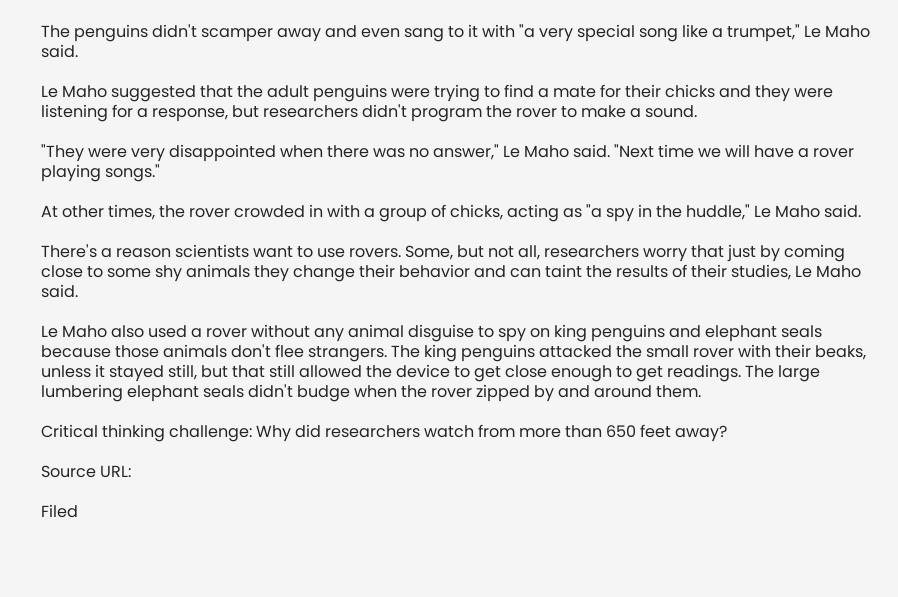The penguins didn't scamper away and even sang to it with "a very special song like a trumpet," Le Maho said.

Le Maho suggested that the adult penguins were trying to find a mate for their chicks and they were listening for a response, but researchers didn't program the rover to make a sound.

"They were very disappointed when there was no answer," Le Maho said. "Next time we will have a rover playing songs."

At other times, the rover crowded in with a group of chicks, acting as "a spy in the huddle," Le Maho said.

There's a reason scientists want to use rovers. Some, but not all, researchers worry that just by coming close to some shy animals they change their behavior and can taint the results of their studies, Le Maho said.

Le Maho also used a rover without any animal disguise to spy on king penguins and elephant seals because those animals don't flee strangers. The king penguins attacked the small rover with their beaks, unless it stayed still, but that still allowed the device to get close enough to get readings. The large lumbering elephant seals didn't budge when the rover zipped by and around them.

Critical thinking challenge: Why did researchers watch from more than 650 feet away?

Source URL:

Filed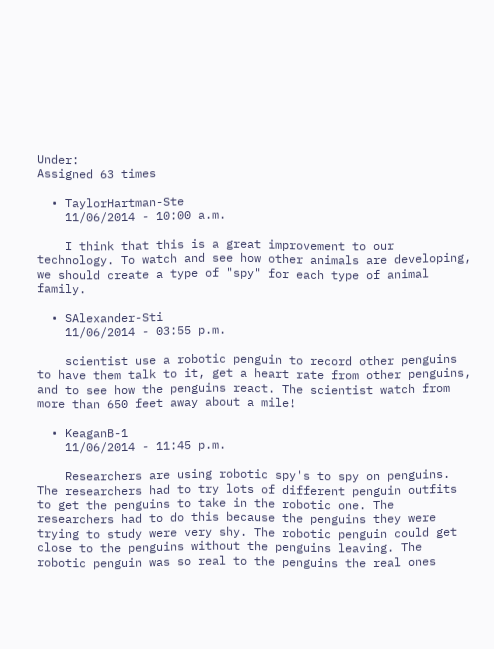Under:
Assigned 63 times

  • TaylorHartman-Ste
    11/06/2014 - 10:00 a.m.

    I think that this is a great improvement to our technology. To watch and see how other animals are developing, we should create a type of "spy" for each type of animal family.

  • SAlexander-Sti
    11/06/2014 - 03:55 p.m.

    scientist use a robotic penguin to record other penguins to have them talk to it, get a heart rate from other penguins, and to see how the penguins react. The scientist watch from more than 650 feet away about a mile!

  • KeaganB-1
    11/06/2014 - 11:45 p.m.

    Researchers are using robotic spy's to spy on penguins. The researchers had to try lots of different penguin outfits to get the penguins to take in the robotic one. The researchers had to do this because the penguins they were trying to study were very shy. The robotic penguin could get close to the penguins without the penguins leaving. The robotic penguin was so real to the penguins the real ones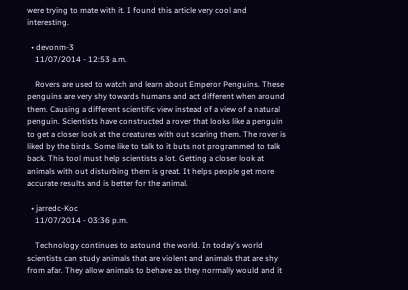were trying to mate with it. I found this article very cool and interesting.

  • devonm-3
    11/07/2014 - 12:53 a.m.

    Rovers are used to watch and learn about Emperor Penguins. These penguins are very shy towards humans and act different when around them. Causing a different scientific view instead of a view of a natural penguin. Scientists have constructed a rover that looks like a penguin to get a closer look at the creatures with out scaring them. The rover is liked by the birds. Some like to talk to it buts not programmed to talk back. This tool must help scientists a lot. Getting a closer look at animals with out disturbing them is great. It helps people get more accurate results and is better for the animal.

  • jarredc-Koc
    11/07/2014 - 03:36 p.m.

    Technology continues to astound the world. In today's world scientists can study animals that are violent and animals that are shy from afar. They allow animals to behave as they normally would and it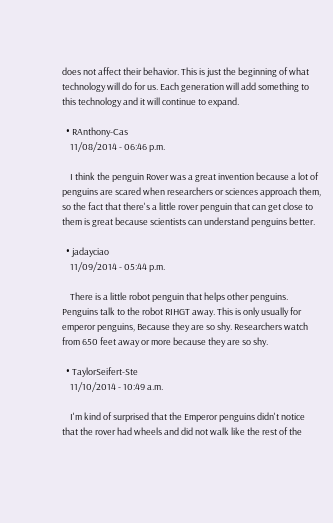does not affect their behavior. This is just the beginning of what technology will do for us. Each generation will add something to this technology and it will continue to expand.

  • RAnthony-Cas
    11/08/2014 - 06:46 p.m.

    I think the penguin Rover was a great invention because a lot of penguins are scared when researchers or sciences approach them, so the fact that there's a little rover penguin that can get close to them is great because scientists can understand penguins better.

  • jadayciao
    11/09/2014 - 05:44 p.m.

    There is a little robot penguin that helps other penguins. Penguins talk to the robot RIHGT away. This is only usually for emperor penguins, Because they are so shy. Researchers watch from 650 feet away or more because they are so shy.

  • TaylorSeifert-Ste
    11/10/2014 - 10:49 a.m.

    I'm kind of surprised that the Emperor penguins didn't notice that the rover had wheels and did not walk like the rest of the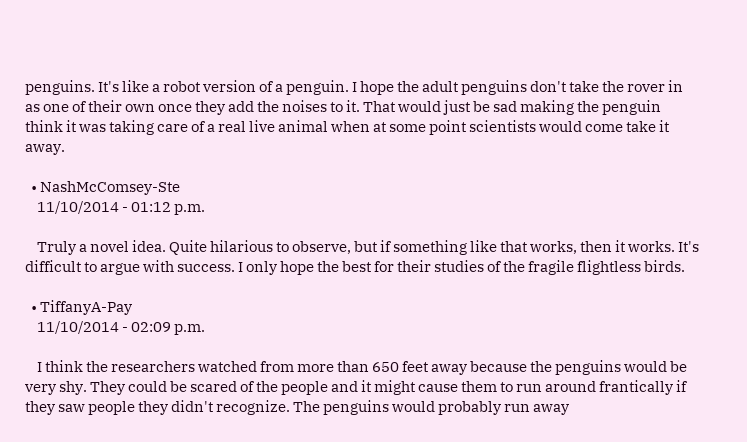penguins. It's like a robot version of a penguin. I hope the adult penguins don't take the rover in as one of their own once they add the noises to it. That would just be sad making the penguin think it was taking care of a real live animal when at some point scientists would come take it away.

  • NashMcComsey-Ste
    11/10/2014 - 01:12 p.m.

    Truly a novel idea. Quite hilarious to observe, but if something like that works, then it works. It's difficult to argue with success. I only hope the best for their studies of the fragile flightless birds.

  • TiffanyA-Pay
    11/10/2014 - 02:09 p.m.

    I think the researchers watched from more than 650 feet away because the penguins would be very shy. They could be scared of the people and it might cause them to run around frantically if they saw people they didn't recognize. The penguins would probably run away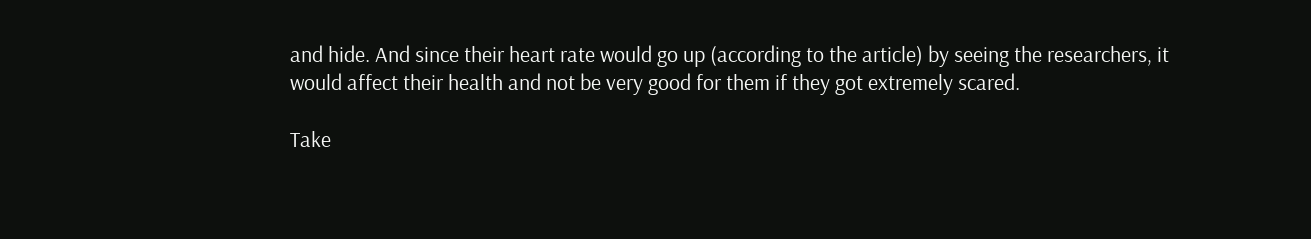and hide. And since their heart rate would go up (according to the article) by seeing the researchers, it would affect their health and not be very good for them if they got extremely scared.

Take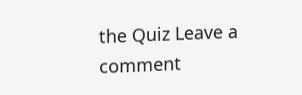the Quiz Leave a comment